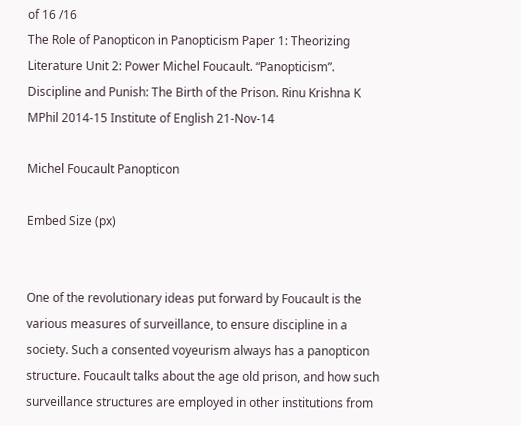of 16 /16
The Role of Panopticon in Panopticism Paper 1: Theorizing Literature Unit 2: Power Michel Foucault. “Panopticism”. Discipline and Punish: The Birth of the Prison. Rinu Krishna K MPhil 2014-15 Institute of English 21-Nov-14

Michel Foucault Panopticon

Embed Size (px)


One of the revolutionary ideas put forward by Foucault is the various measures of surveillance, to ensure discipline in a society. Such a consented voyeurism always has a panopticon structure. Foucault talks about the age old prison, and how such surveillance structures are employed in other institutions from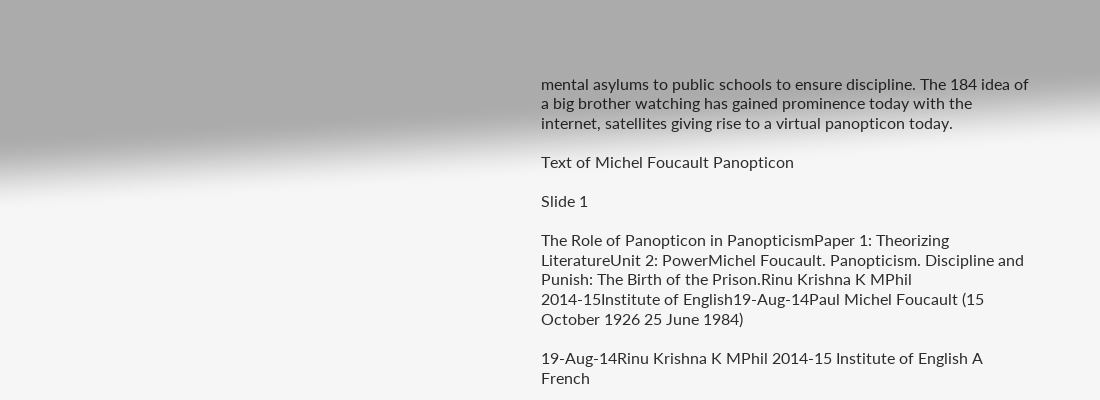mental asylums to public schools to ensure discipline. The 184 idea of a big brother watching has gained prominence today with the internet, satellites giving rise to a virtual panopticon today.

Text of Michel Foucault Panopticon

Slide 1

The Role of Panopticon in PanopticismPaper 1: Theorizing LiteratureUnit 2: PowerMichel Foucault. Panopticism. Discipline and Punish: The Birth of the Prison.Rinu Krishna K MPhil 2014-15Institute of English19-Aug-14Paul Michel Foucault (15 October 1926 25 June 1984)

19-Aug-14Rinu Krishna K MPhil 2014-15 Institute of English A French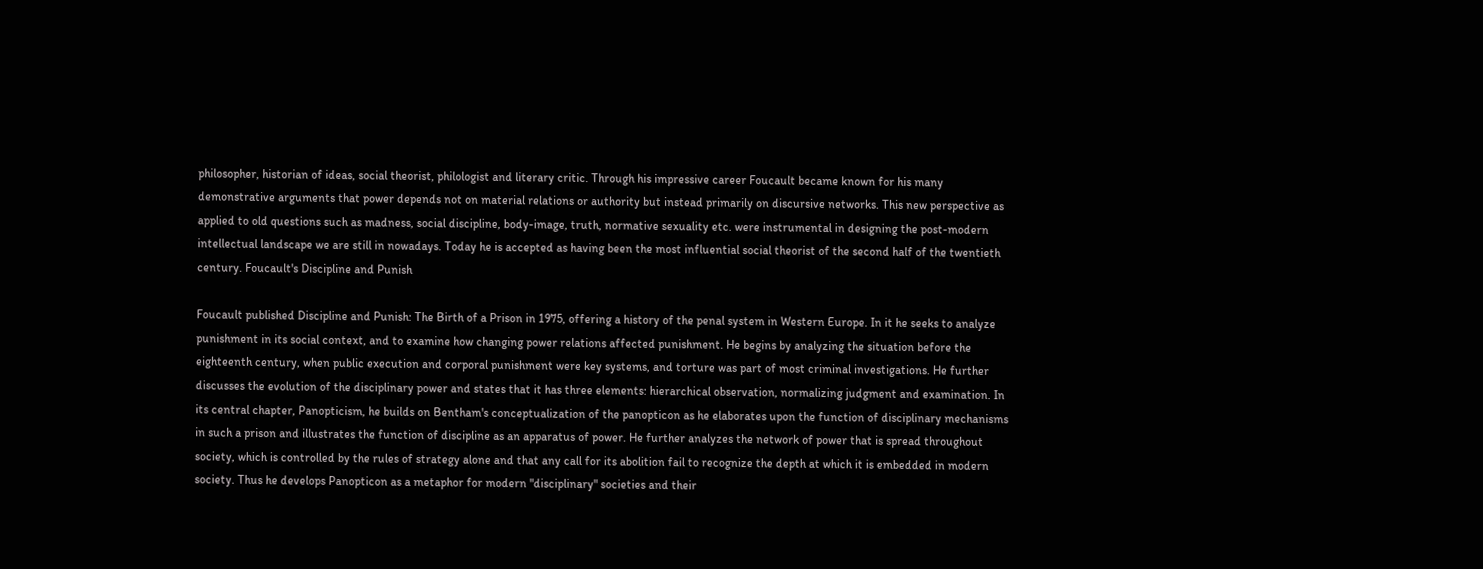philosopher, historian of ideas, social theorist, philologist and literary critic. Through his impressive career Foucault became known for his many demonstrative arguments that power depends not on material relations or authority but instead primarily on discursive networks. This new perspective as applied to old questions such as madness, social discipline, body-image, truth, normative sexuality etc. were instrumental in designing the post-modern intellectual landscape we are still in nowadays. Today he is accepted as having been the most influential social theorist of the second half of the twentieth century. Foucault's Discipline and Punish

Foucault published Discipline and Punish: The Birth of a Prison in 1975, offering a history of the penal system in Western Europe. In it he seeks to analyze punishment in its social context, and to examine how changing power relations affected punishment. He begins by analyzing the situation before the eighteenth century, when public execution and corporal punishment were key systems, and torture was part of most criminal investigations. He further discusses the evolution of the disciplinary power and states that it has three elements: hierarchical observation, normalizing judgment and examination. In its central chapter, Panopticism, he builds on Bentham's conceptualization of the panopticon as he elaborates upon the function of disciplinary mechanisms in such a prison and illustrates the function of discipline as an apparatus of power. He further analyzes the network of power that is spread throughout society, which is controlled by the rules of strategy alone and that any call for its abolition fail to recognize the depth at which it is embedded in modern society. Thus he develops Panopticon as a metaphor for modern "disciplinary" societies and their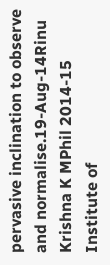pervasive inclination to observe and normalise.19-Aug-14Rinu Krishna K MPhil 2014-15 Institute of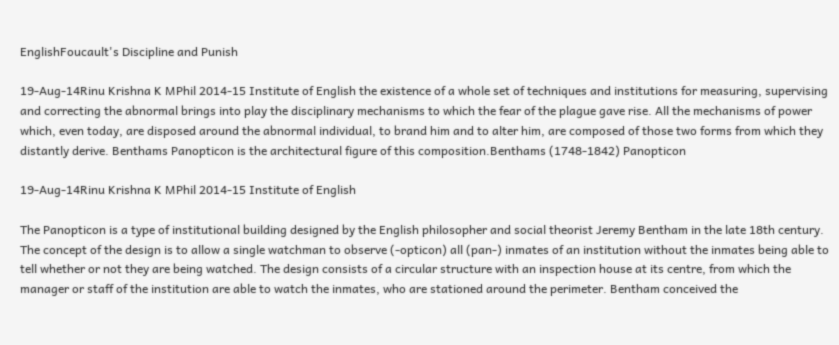EnglishFoucault's Discipline and Punish

19-Aug-14Rinu Krishna K MPhil 2014-15 Institute of English the existence of a whole set of techniques and institutions for measuring, supervising and correcting the abnormal brings into play the disciplinary mechanisms to which the fear of the plague gave rise. All the mechanisms of power which, even today, are disposed around the abnormal individual, to brand him and to alter him, are composed of those two forms from which they distantly derive. Benthams Panopticon is the architectural figure of this composition.Benthams (1748-1842) Panopticon

19-Aug-14Rinu Krishna K MPhil 2014-15 Institute of English

The Panopticon is a type of institutional building designed by the English philosopher and social theorist Jeremy Bentham in the late 18th century. The concept of the design is to allow a single watchman to observe (-opticon) all (pan-) inmates of an institution without the inmates being able to tell whether or not they are being watched. The design consists of a circular structure with an inspection house at its centre, from which the manager or staff of the institution are able to watch the inmates, who are stationed around the perimeter. Bentham conceived the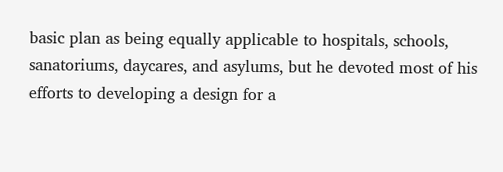basic plan as being equally applicable to hospitals, schools, sanatoriums, daycares, and asylums, but he devoted most of his efforts to developing a design for a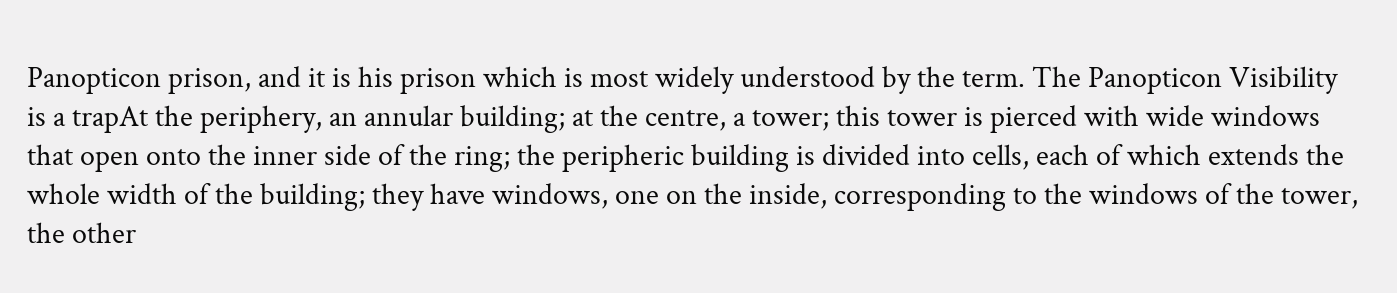Panopticon prison, and it is his prison which is most widely understood by the term. The Panopticon Visibility is a trapAt the periphery, an annular building; at the centre, a tower; this tower is pierced with wide windows that open onto the inner side of the ring; the peripheric building is divided into cells, each of which extends the whole width of the building; they have windows, one on the inside, corresponding to the windows of the tower, the other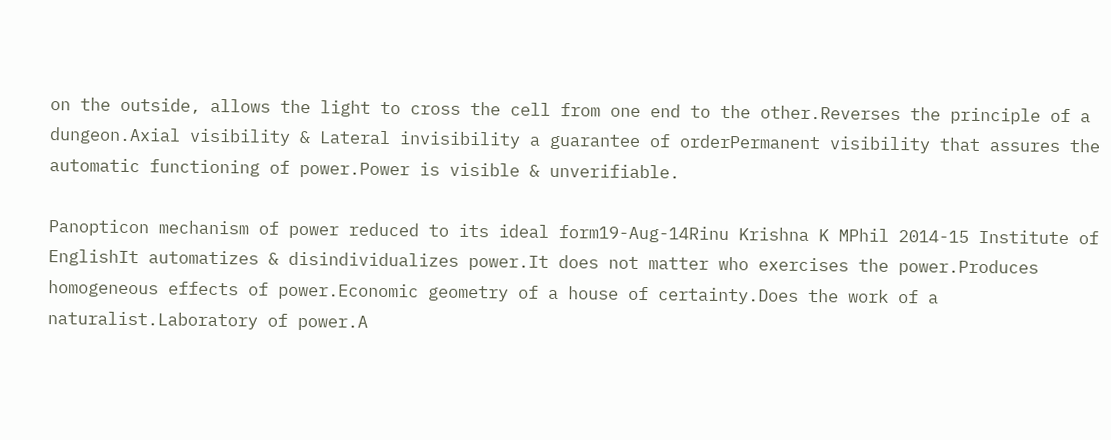on the outside, allows the light to cross the cell from one end to the other.Reverses the principle of a dungeon.Axial visibility & Lateral invisibility a guarantee of orderPermanent visibility that assures the automatic functioning of power.Power is visible & unverifiable.

Panopticon mechanism of power reduced to its ideal form19-Aug-14Rinu Krishna K MPhil 2014-15 Institute of EnglishIt automatizes & disindividualizes power.It does not matter who exercises the power.Produces homogeneous effects of power.Economic geometry of a house of certainty.Does the work of a naturalist.Laboratory of power.A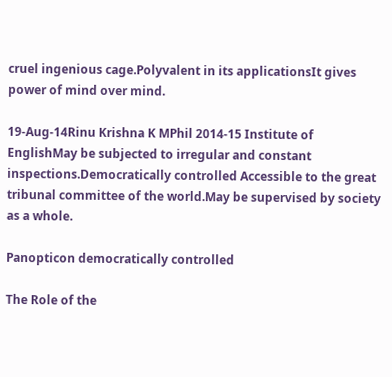cruel ingenious cage.Polyvalent in its applicationsIt gives power of mind over mind.

19-Aug-14Rinu Krishna K MPhil 2014-15 Institute of EnglishMay be subjected to irregular and constant inspections.Democratically controlled Accessible to the great tribunal committee of the world.May be supervised by society as a whole.

Panopticon democratically controlled

The Role of the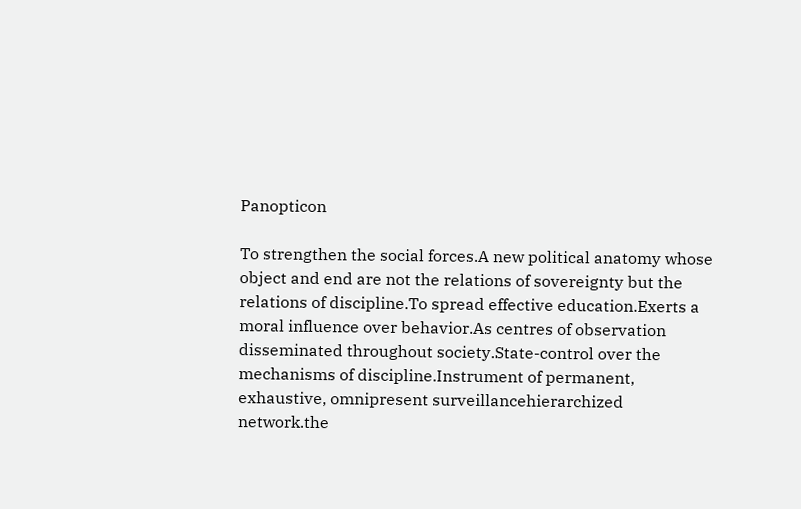Panopticon

To strengthen the social forces.A new political anatomy whose object and end are not the relations of sovereignty but the relations of discipline.To spread effective education.Exerts a moral influence over behavior.As centres of observation disseminated throughout society.State-control over the mechanisms of discipline.Instrument of permanent, exhaustive, omnipresent surveillancehierarchized network.the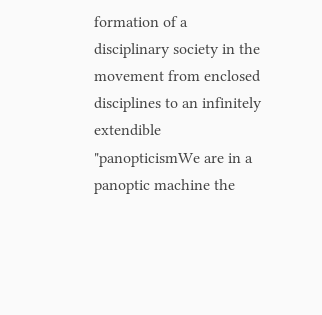formation of a disciplinary society in the movement from enclosed disciplines to an infinitely extendible "panopticismWe are in a panoptic machine the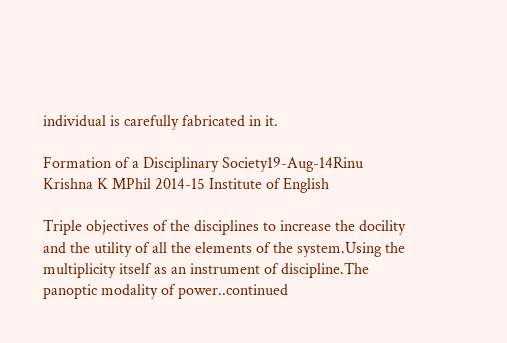individual is carefully fabricated in it.

Formation of a Disciplinary Society19-Aug-14Rinu Krishna K MPhil 2014-15 Institute of English

Triple objectives of the disciplines to increase the docility and the utility of all the elements of the system.Using the multiplicity itself as an instrument of discipline.The panoptic modality of power..continued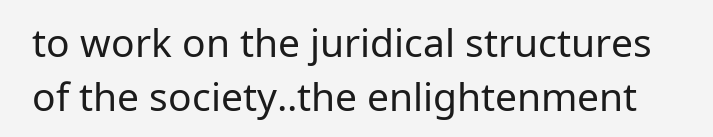to work on the juridical structures of the society..the enlightenment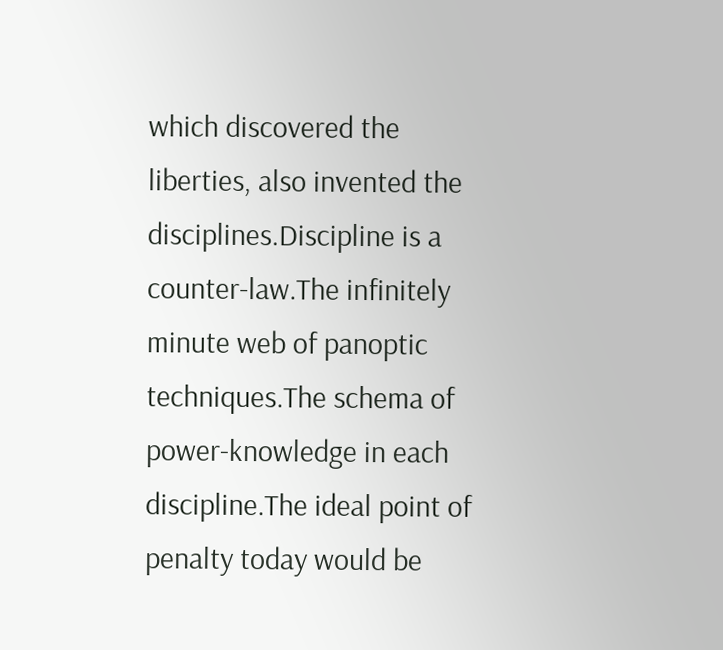which discovered the liberties, also invented the disciplines.Discipline is a counter-law.The infinitely minute web of panoptic techniques.The schema of power-knowledge in each discipline.The ideal point of penalty today would be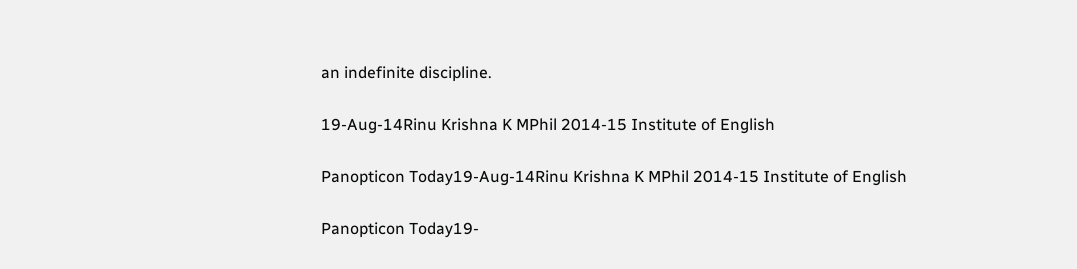an indefinite discipline.

19-Aug-14Rinu Krishna K MPhil 2014-15 Institute of English

Panopticon Today19-Aug-14Rinu Krishna K MPhil 2014-15 Institute of English

Panopticon Today19-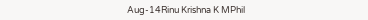Aug-14Rinu Krishna K MPhil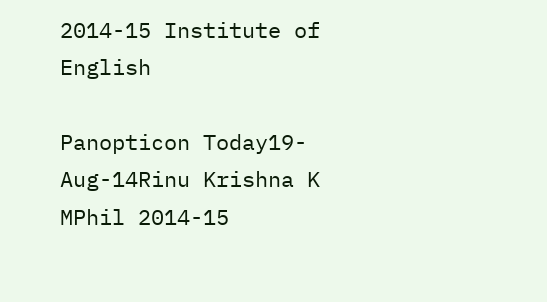2014-15 Institute of English

Panopticon Today19-Aug-14Rinu Krishna K MPhil 2014-15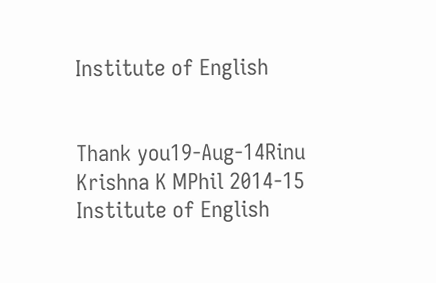Institute of English


Thank you19-Aug-14Rinu Krishna K MPhil 2014-15 Institute of English